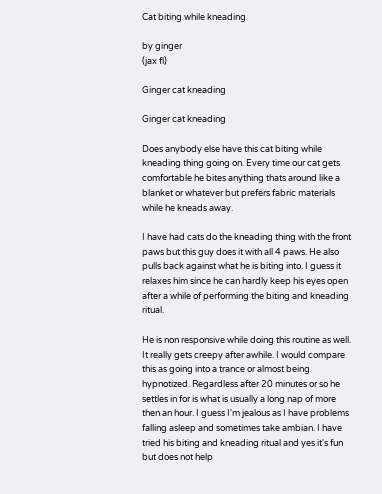Cat biting while kneading

by ginger
(jax fl)

Ginger cat kneading

Ginger cat kneading

Does anybody else have this cat biting while kneading thing going on. Every time our cat gets comfortable he bites anything thats around like a blanket or whatever but prefers fabric materials while he kneads away.

I have had cats do the kneading thing with the front paws but this guy does it with all 4 paws. He also pulls back against what he is biting into. I guess it relaxes him since he can hardly keep his eyes open after a while of performing the biting and kneading ritual.

He is non responsive while doing this routine as well. It really gets creepy after awhile. I would compare this as going into a trance or almost being hypnotized. Regardless after 20 minutes or so he settles in for is what is usually a long nap of more then an hour. I guess I'm jealous as I have problems falling asleep and sometimes take ambian. I have tried his biting and kneading ritual and yes it's fun but does not help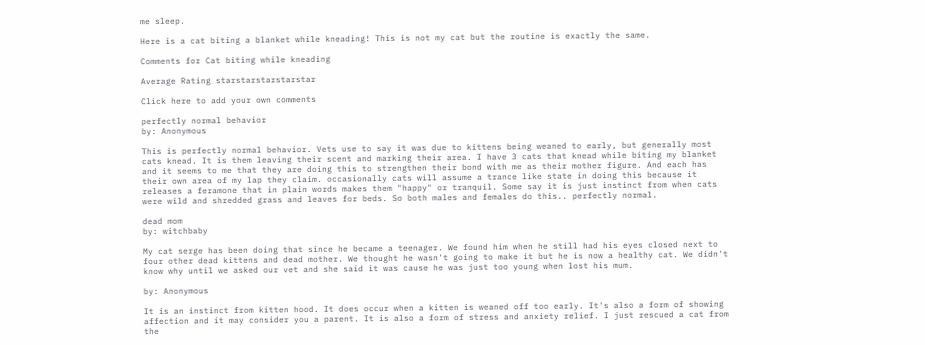me sleep.

Here is a cat biting a blanket while kneading! This is not my cat but the routine is exactly the same.

Comments for Cat biting while kneading

Average Rating starstarstarstarstar

Click here to add your own comments

perfectly normal behavior
by: Anonymous

This is perfectly normal behavior. Vets use to say it was due to kittens being weaned to early, but generally most cats knead. It is them leaving their scent and marking their area. I have 3 cats that knead while biting my blanket and it seems to me that they are doing this to strengthen their bond with me as their mother figure. And each has their own area of my lap they claim. occasionally cats will assume a trance like state in doing this because it releases a feramone that in plain words makes them "happy" or tranquil. Some say it is just instinct from when cats were wild and shredded grass and leaves for beds. So both males and females do this.. perfectly normal.

dead mom
by: witchbaby

My cat serge has been doing that since he became a teenager. We found him when he still had his eyes closed next to four other dead kittens and dead mother. We thought he wasn't going to make it but he is now a healthy cat. We didn't know why until we asked our vet and she said it was cause he was just too young when lost his mum.

by: Anonymous

It is an instinct from kitten hood. It does occur when a kitten is weaned off too early. It's also a form of showing affection and it may consider you a parent. It is also a form of stress and anxiety relief. I just rescued a cat from the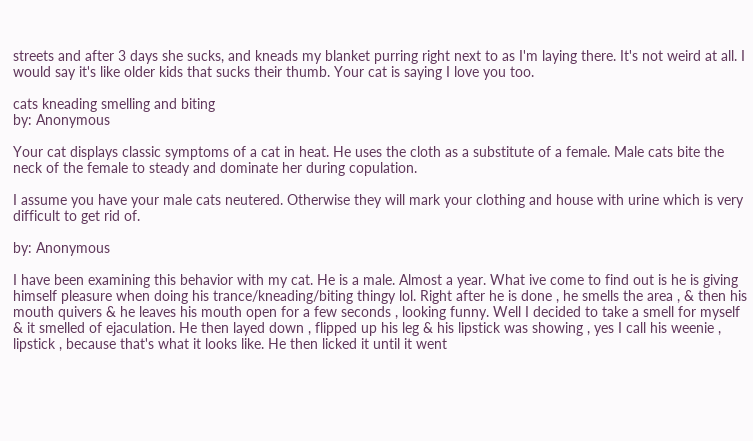streets and after 3 days she sucks, and kneads my blanket purring right next to as I'm laying there. It's not weird at all. I would say it's like older kids that sucks their thumb. Your cat is saying I love you too.

cats kneading smelling and biting
by: Anonymous

Your cat displays classic symptoms of a cat in heat. He uses the cloth as a substitute of a female. Male cats bite the neck of the female to steady and dominate her during copulation.

I assume you have your male cats neutered. Otherwise they will mark your clothing and house with urine which is very difficult to get rid of.

by: Anonymous

I have been examining this behavior with my cat. He is a male. Almost a year. What ive come to find out is he is giving himself pleasure when doing his trance/kneading/biting thingy lol. Right after he is done , he smells the area , & then his mouth quivers & he leaves his mouth open for a few seconds , looking funny. Well I decided to take a smell for myself & it smelled of ejaculation. He then layed down , flipped up his leg & his lipstick was showing , yes I call his weenie , lipstick , because that's what it looks like. He then licked it until it went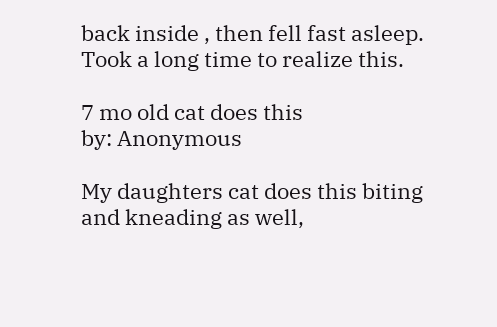back inside , then fell fast asleep. Took a long time to realize this.

7 mo old cat does this
by: Anonymous

My daughters cat does this biting and kneading as well,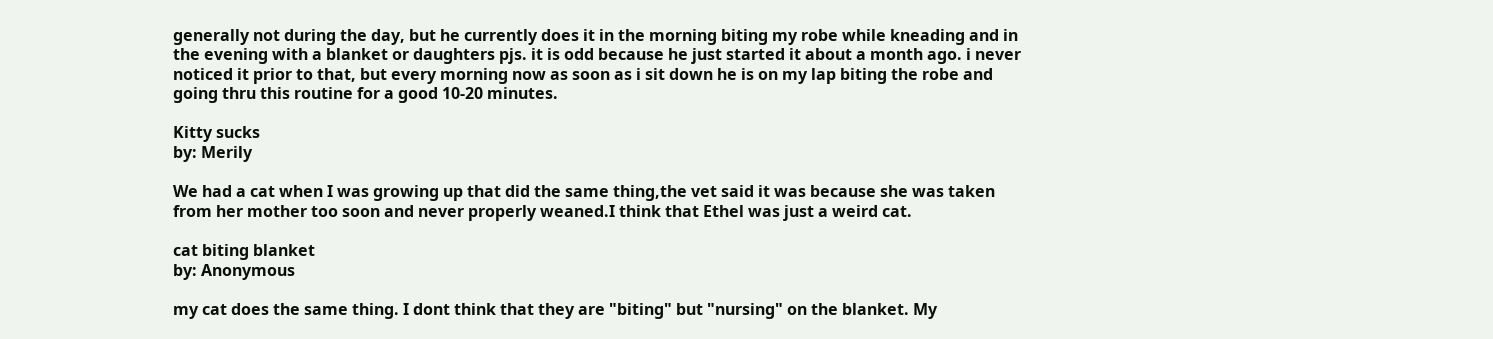generally not during the day, but he currently does it in the morning biting my robe while kneading and in the evening with a blanket or daughters pjs. it is odd because he just started it about a month ago. i never noticed it prior to that, but every morning now as soon as i sit down he is on my lap biting the robe and going thru this routine for a good 10-20 minutes.

Kitty sucks
by: Merily

We had a cat when I was growing up that did the same thing,the vet said it was because she was taken from her mother too soon and never properly weaned.I think that Ethel was just a weird cat.

cat biting blanket
by: Anonymous

my cat does the same thing. I dont think that they are "biting" but "nursing" on the blanket. My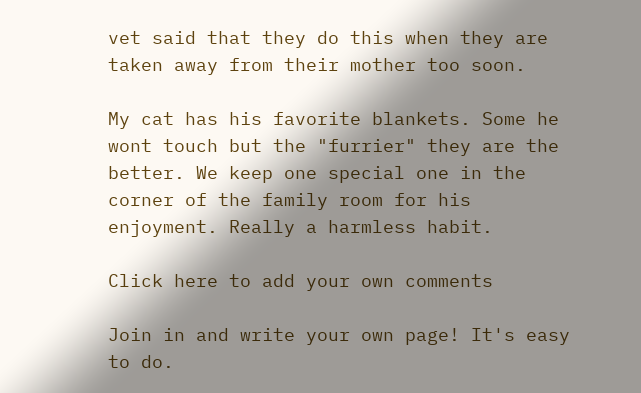vet said that they do this when they are taken away from their mother too soon.

My cat has his favorite blankets. Some he wont touch but the "furrier" they are the better. We keep one special one in the corner of the family room for his enjoyment. Really a harmless habit.

Click here to add your own comments

Join in and write your own page! It's easy to do.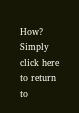How? Simply click here to return to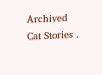Archived Cat Stories .